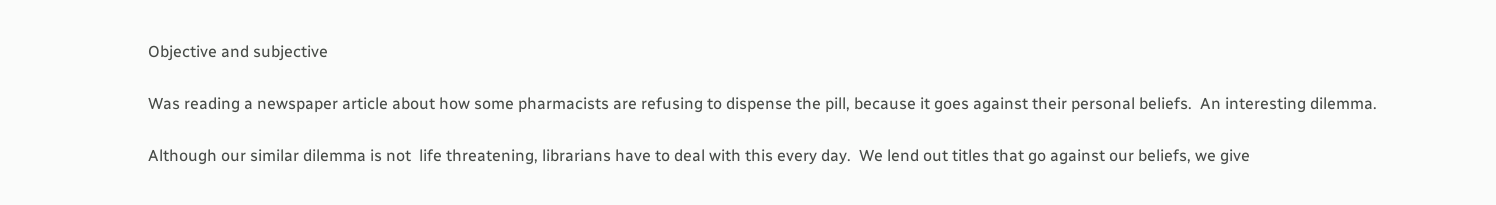Objective and subjective

Was reading a newspaper article about how some pharmacists are refusing to dispense the pill, because it goes against their personal beliefs.  An interesting dilemma.

Although our similar dilemma is not  life threatening, librarians have to deal with this every day.  We lend out titles that go against our beliefs, we give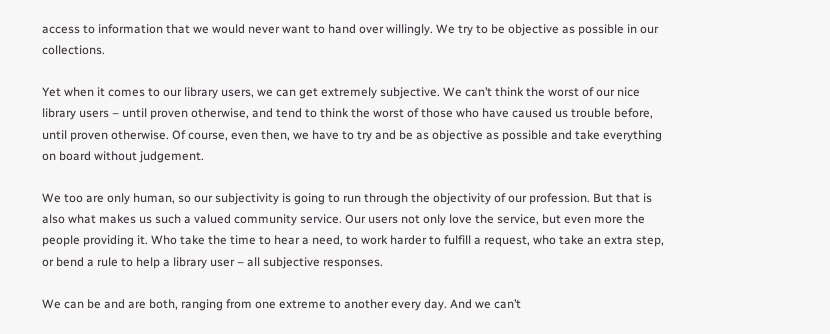access to information that we would never want to hand over willingly. We try to be objective as possible in our collections.

Yet when it comes to our library users, we can get extremely subjective. We can’t think the worst of our nice library users – until proven otherwise, and tend to think the worst of those who have caused us trouble before, until proven otherwise. Of course, even then, we have to try and be as objective as possible and take everything on board without judgement.

We too are only human, so our subjectivity is going to run through the objectivity of our profession. But that is also what makes us such a valued community service. Our users not only love the service, but even more the people providing it. Who take the time to hear a need, to work harder to fulfill a request, who take an extra step, or bend a rule to help a library user – all subjective responses.

We can be and are both, ranging from one extreme to another every day. And we can’t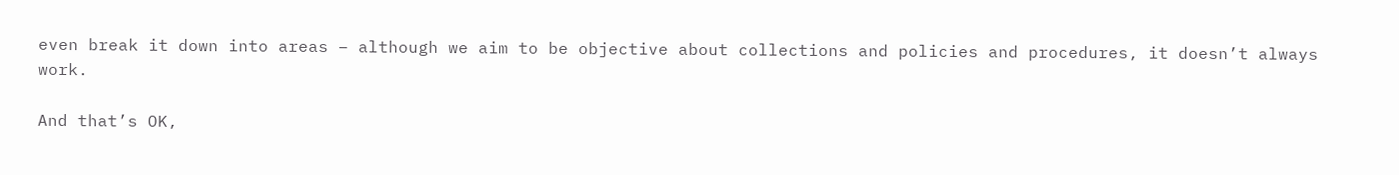even break it down into areas – although we aim to be objective about collections and policies and procedures, it doesn’t always work.

And that’s OK,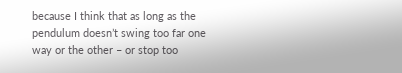because I think that as long as the pendulum doesn’t swing too far one way or the other – or stop too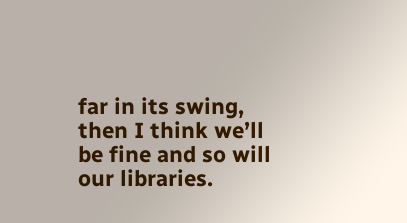far in its swing, then I think we’ll be fine and so will our libraries.